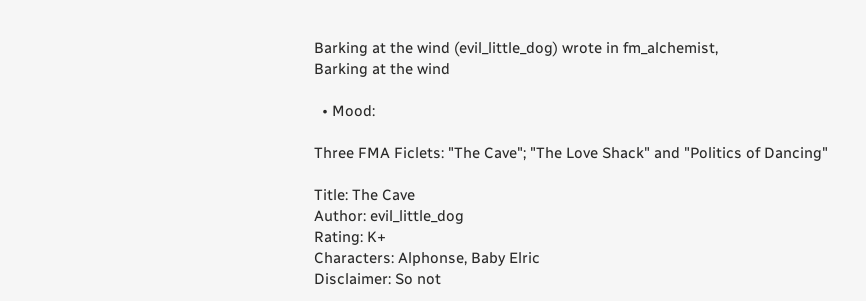Barking at the wind (evil_little_dog) wrote in fm_alchemist,
Barking at the wind

  • Mood:

Three FMA Ficlets: "The Cave"; "The Love Shack" and "Politics of Dancing"

Title: The Cave
Author: evil_little_dog
Rating: K+
Characters: Alphonse, Baby Elric
Disclaimer: So not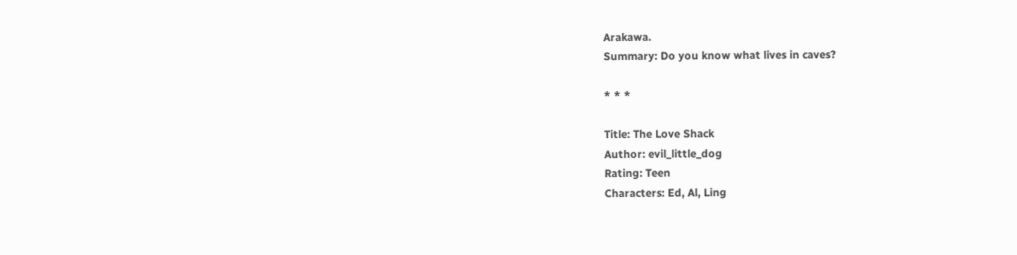Arakawa.
Summary: Do you know what lives in caves?

* * *

Title: The Love Shack
Author: evil_little_dog
Rating: Teen
Characters: Ed, Al, Ling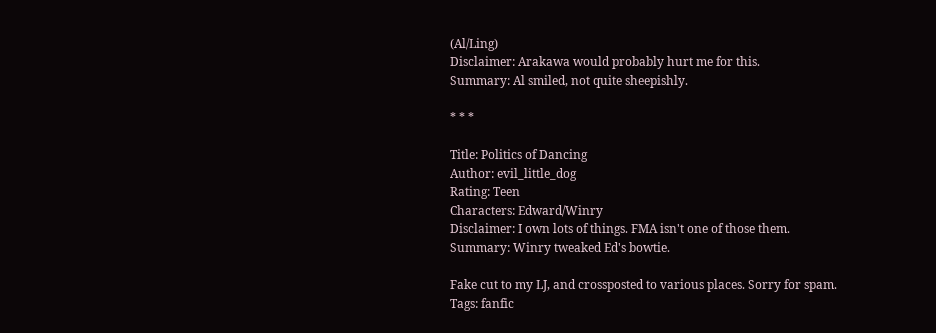(Al/Ling)
Disclaimer: Arakawa would probably hurt me for this.
Summary: Al smiled, not quite sheepishly.

* * *

Title: Politics of Dancing
Author: evil_little_dog
Rating: Teen
Characters: Edward/Winry
Disclaimer: I own lots of things. FMA isn't one of those them.
Summary: Winry tweaked Ed's bowtie.

Fake cut to my LJ, and crossposted to various places. Sorry for spam.
Tags: fanfic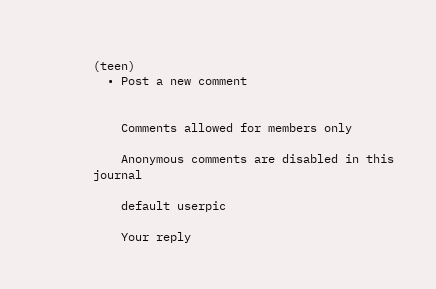(teen)
  • Post a new comment


    Comments allowed for members only

    Anonymous comments are disabled in this journal

    default userpic

    Your reply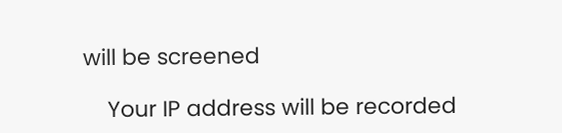will be screened

    Your IP address will be recorded